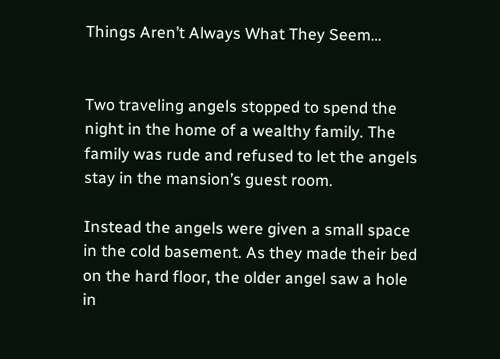Things Aren’t Always What They Seem…


Two traveling angels stopped to spend the night in the home of a wealthy family. The family was rude and refused to let the angels stay in the mansion’s guest room.

Instead the angels were given a small space in the cold basement. As they made their bed on the hard floor, the older angel saw a hole in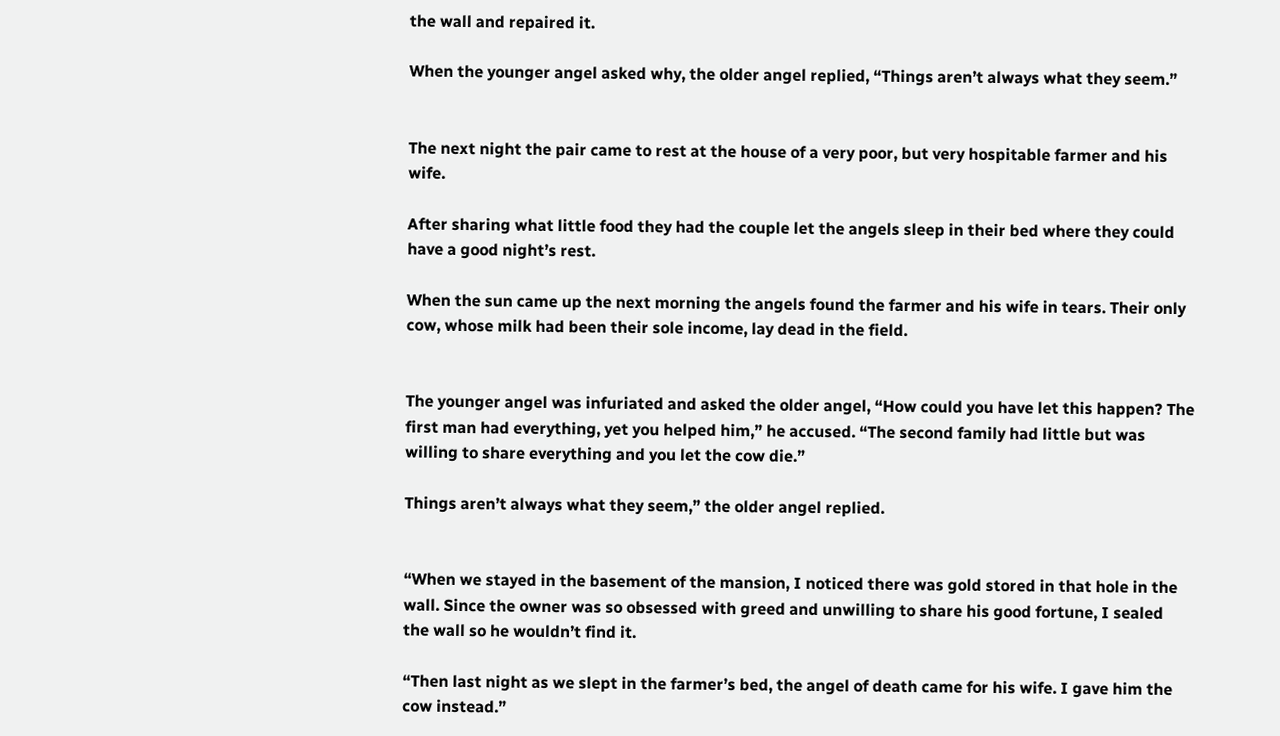the wall and repaired it.

When the younger angel asked why, the older angel replied, “Things aren’t always what they seem.”


The next night the pair came to rest at the house of a very poor, but very hospitable farmer and his wife.

After sharing what little food they had the couple let the angels sleep in their bed where they could have a good night’s rest.

When the sun came up the next morning the angels found the farmer and his wife in tears. Their only cow, whose milk had been their sole income, lay dead in the field.


The younger angel was infuriated and asked the older angel, “How could you have let this happen? The first man had everything, yet you helped him,” he accused. “The second family had little but was willing to share everything and you let the cow die.”

Things aren’t always what they seem,” the older angel replied.


“When we stayed in the basement of the mansion, I noticed there was gold stored in that hole in the wall. Since the owner was so obsessed with greed and unwilling to share his good fortune, I sealed the wall so he wouldn’t find it.

“Then last night as we slept in the farmer’s bed, the angel of death came for his wife. I gave him the cow instead.”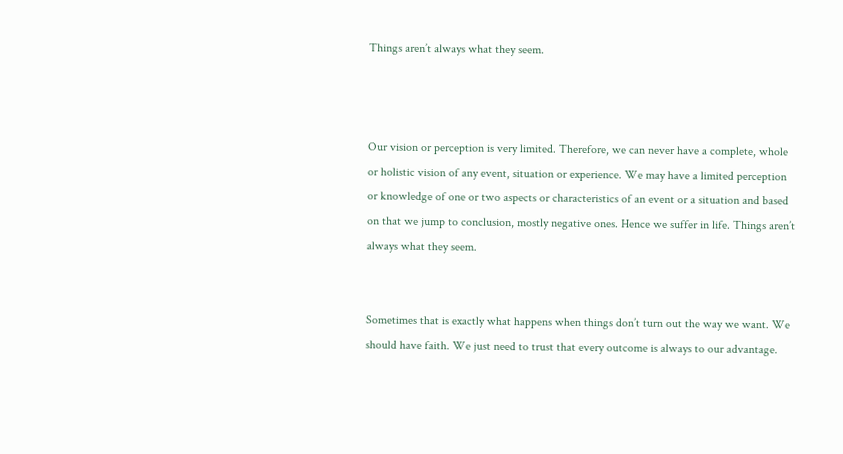Things aren’t always what they seem.



Our vision or perception is very limited. Therefore, we can never have a complete, whole or holistic vision of any event, situation or experience. We may have a limited perception or knowledge of one or two aspects or characteristics of an event or a situation and based on that we jump to conclusion, mostly negative ones. Hence we suffer in life. Things aren’t always what they seem.


Sometimes that is exactly what happens when things don’t turn out the way we want. We should have faith. We just need to trust that every outcome is always to our advantage.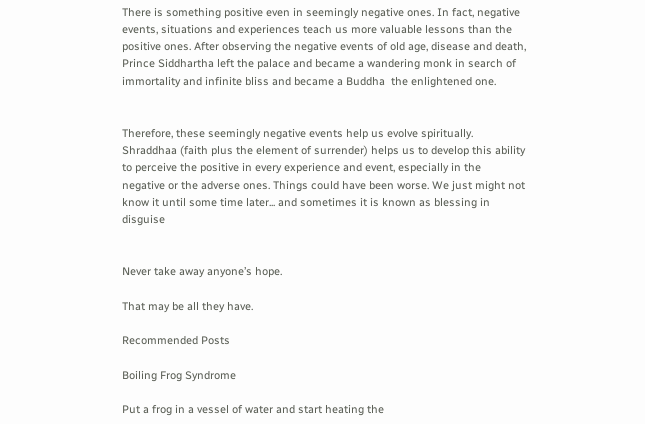There is something positive even in seemingly negative ones. In fact, negative events, situations and experiences teach us more valuable lessons than the positive ones. After observing the negative events of old age, disease and death, Prince Siddhartha left the palace and became a wandering monk in search of immortality and infinite bliss and became a Buddha  the enlightened one.


Therefore, these seemingly negative events help us evolve spiritually. Shraddhaa (faith plus the element of surrender) helps us to develop this ability to perceive the positive in every experience and event, especially in the negative or the adverse ones. Things could have been worse. We just might not know it until some time later... and sometimes it is known as blessing in disguise


Never take away anyone’s hope.

That may be all they have.

Recommended Posts

Boiling Frog Syndrome

Put a frog in a vessel of water and start heating the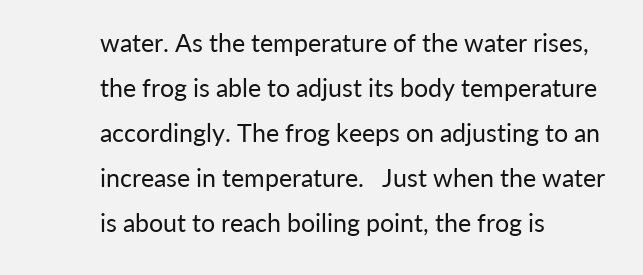water. As the temperature of the water rises, the frog is able to adjust its body temperature accordingly. The frog keeps on adjusting to an increase in temperature.   Just when the water is about to reach boiling point, the frog is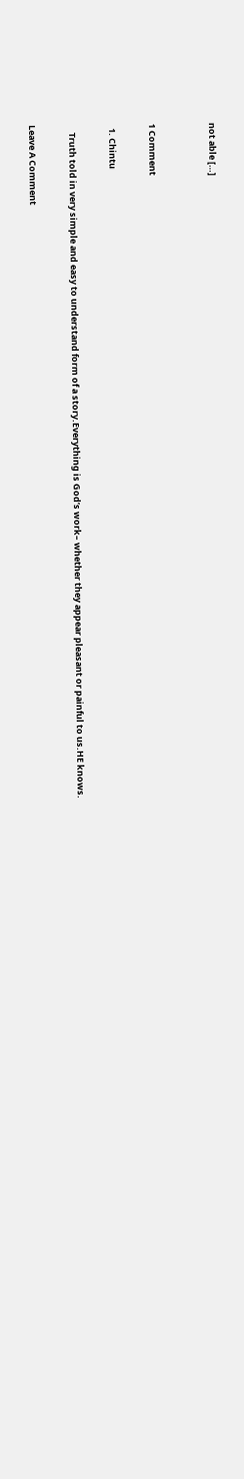not able […]


1 Comment

  1. Chintu

    Truth told in very simple and easy to understand form of a story.Everything is God’s work– whether they appear pleasant or painful to us.HE knows.

Leave A Comment